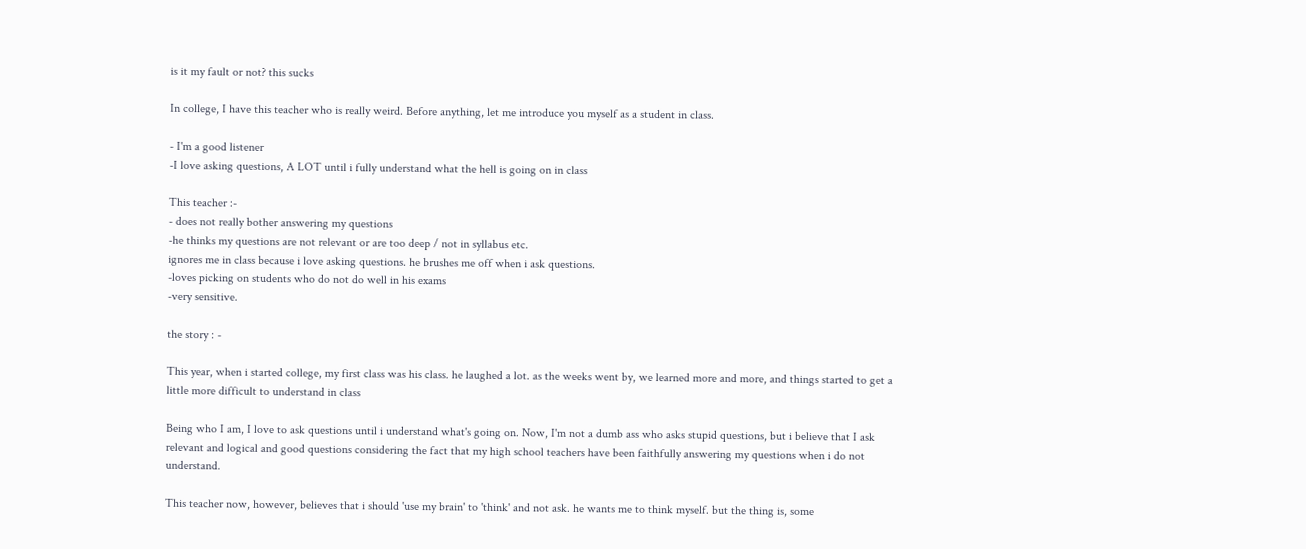is it my fault or not? this sucks

In college, I have this teacher who is really weird. Before anything, let me introduce you myself as a student in class.

- I'm a good listener
-I love asking questions, A LOT until i fully understand what the hell is going on in class

This teacher :-
- does not really bother answering my questions
-he thinks my questions are not relevant or are too deep / not in syllabus etc.
ignores me in class because i love asking questions. he brushes me off when i ask questions.
-loves picking on students who do not do well in his exams
-very sensitive.

the story : -

This year, when i started college, my first class was his class. he laughed a lot. as the weeks went by, we learned more and more, and things started to get a little more difficult to understand in class

Being who I am, I love to ask questions until i understand what's going on. Now, I'm not a dumb ass who asks stupid questions, but i believe that I ask relevant and logical and good questions considering the fact that my high school teachers have been faithfully answering my questions when i do not understand.

This teacher now, however, believes that i should 'use my brain' to 'think' and not ask. he wants me to think myself. but the thing is, some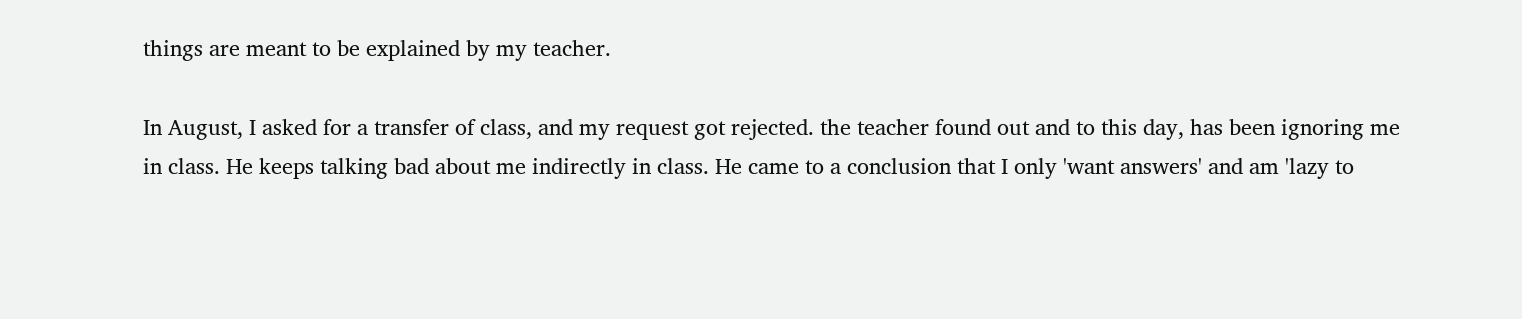things are meant to be explained by my teacher.

In August, I asked for a transfer of class, and my request got rejected. the teacher found out and to this day, has been ignoring me in class. He keeps talking bad about me indirectly in class. He came to a conclusion that I only 'want answers' and am 'lazy to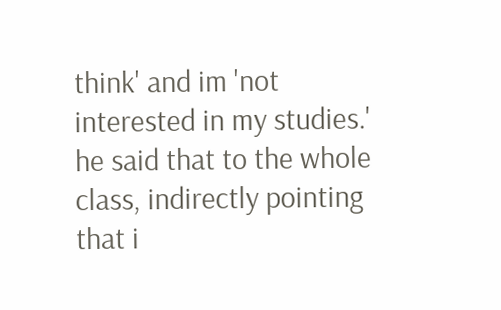think' and im 'not interested in my studies.' he said that to the whole class, indirectly pointing that i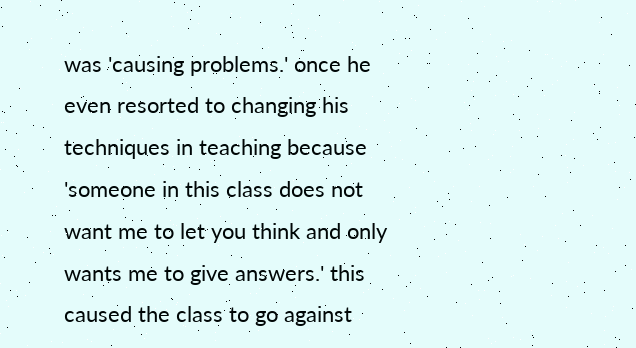was 'causing problems.' once he even resorted to changing his techniques in teaching because 'someone in this class does not want me to let you think and only wants me to give answers.' this caused the class to go against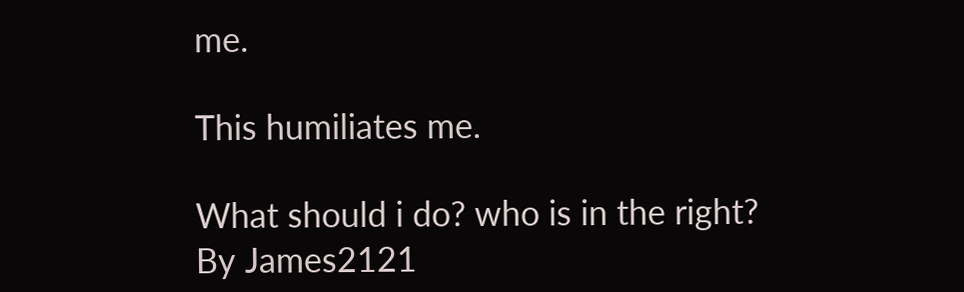me.

This humiliates me.

What should i do? who is in the right?
By James2121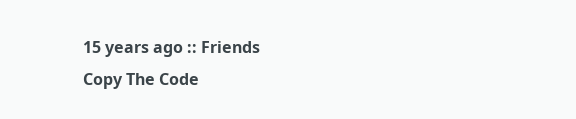15 years ago :: Friends
Copy The Code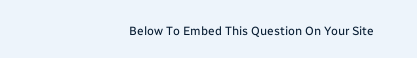Below To Embed This Question On Your Site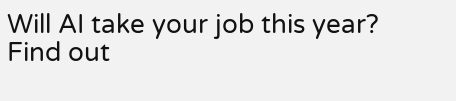Will AI take your job this year?
Find out